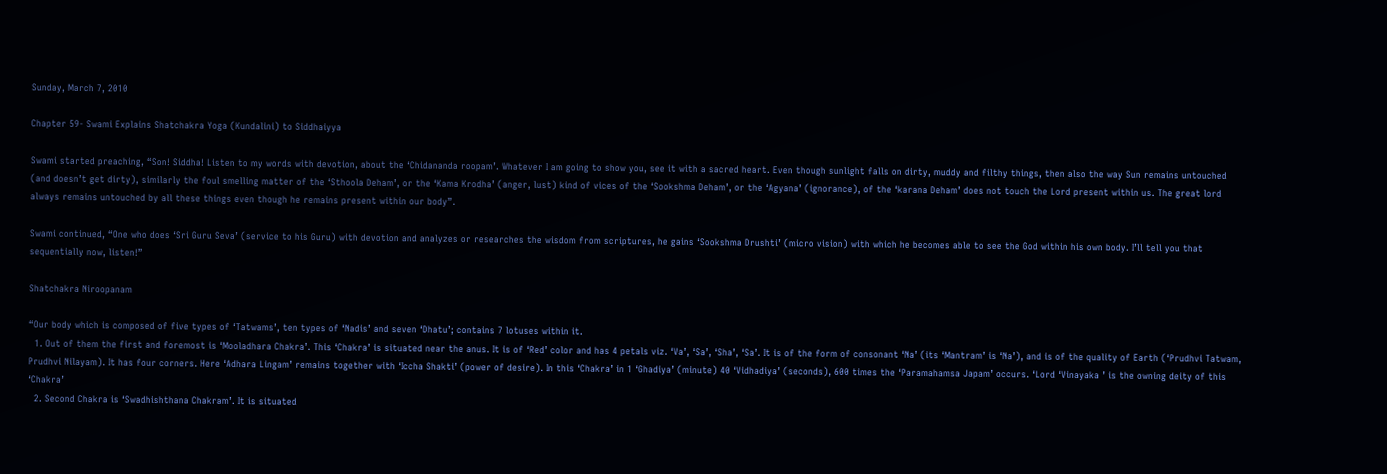Sunday, March 7, 2010

Chapter 59- Swami Explains Shatchakra Yoga (Kundalini) to Siddhaiyya

Swami started preaching, “Son! Siddha! Listen to my words with devotion, about the ‘Chidananda roopam’. Whatever I am going to show you, see it with a sacred heart. Even though sunlight falls on dirty, muddy and filthy things, then also the way Sun remains untouched (and doesn’t get dirty), similarly the foul smelling matter of the ‘Sthoola Deham’, or the ‘Kama Krodha’ (anger, lust) kind of vices of the ‘Sookshma Deham’, or the ‘Agyana’ (ignorance), of the ‘karana Deham’ does not touch the Lord present within us. The great lord always remains untouched by all these things even though he remains present within our body”.

Swami continued, “One who does ‘Sri Guru Seva’ (service to his Guru) with devotion and analyzes or researches the wisdom from scriptures, he gains ‘Sookshma Drushti’ (micro vision) with which he becomes able to see the God within his own body. I’ll tell you that sequentially now, listen!”

Shatchakra Niroopanam

“Our body which is composed of five types of ‘Tatwams’, ten types of ‘Nadis’ and seven ‘Dhatu’; contains 7 lotuses within it.
  1. Out of them the first and foremost is ‘Mooladhara Chakra’. This ‘Chakra’ is situated near the anus. It is of ‘Red’ color and has 4 petals viz. ‘Va’, ‘Sa’, ‘Sha’, ‘Sa’. It is of the form of consonant ‘Na’ (its ‘Mantram’ is ‘Na’), and is of the quality of Earth (‘Prudhvi Tatwam, Prudhvi Nilayam). It has four corners. Here ‘Adhara Lingam’ remains together with ‘Iccha Shakti’ (power of desire). In this ‘Chakra’ in 1 ‘Ghadiya’ (minute) 40 ‘Vidhadiya’ (seconds), 600 times the ‘Paramahamsa Japam’ occurs. ‘Lord ‘Vinayaka ’ is the owning deity of this ‘Chakra’
  2. Second Chakra is ‘Swadhishthana Chakram’. It is situated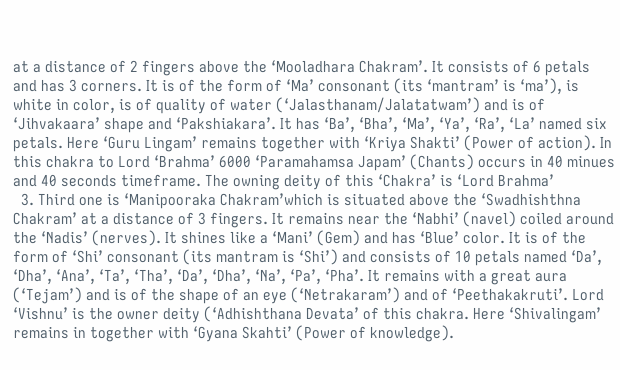at a distance of 2 fingers above the ‘Mooladhara Chakram’. It consists of 6 petals and has 3 corners. It is of the form of ‘Ma’ consonant (its ‘mantram’ is ‘ma’), is white in color, is of quality of water (‘Jalasthanam/Jalatatwam’) and is of ‘Jihvakaara’ shape and ‘Pakshiakara’. It has ‘Ba’, ‘Bha’, ‘Ma’, ‘Ya’, ‘Ra’, ‘La’ named six petals. Here ‘Guru Lingam’ remains together with ‘Kriya Shakti’ (Power of action). In this chakra to Lord ‘Brahma’ 6000 ‘Paramahamsa Japam’ (Chants) occurs in 40 minues and 40 seconds timeframe. The owning deity of this ‘Chakra’ is ‘Lord Brahma’
  3. Third one is ‘Manipooraka Chakram’which is situated above the ‘Swadhishthna Chakram’ at a distance of 3 fingers. It remains near the ‘Nabhi’ (navel) coiled around the ‘Nadis’ (nerves). It shines like a ‘Mani’ (Gem) and has ‘Blue’ color. It is of the form of ‘Shi’ consonant (its mantram is ‘Shi’) and consists of 10 petals named ‘Da’, ‘Dha’, ‘Ana’, ‘Ta’, ‘Tha’, ‘Da’, ‘Dha’, ‘Na’, ‘Pa’, ‘Pha’. It remains with a great aura (‘Tejam’) and is of the shape of an eye (‘Netrakaram’) and of ‘Peethakakruti’. Lord ‘Vishnu’ is the owner deity (‘Adhishthana Devata’ of this chakra. Here ‘Shivalingam’ remains in together with ‘Gyana Skahti’ (Power of knowledge).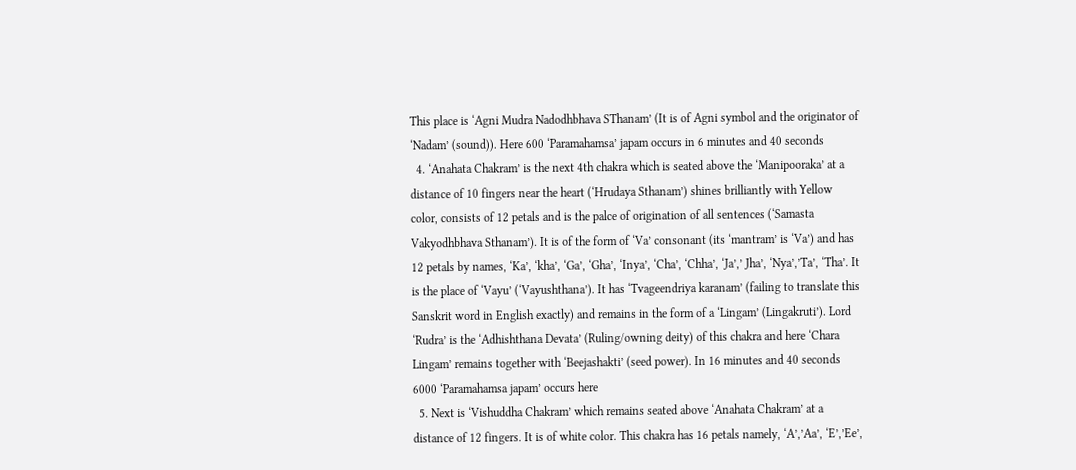This place is ‘Agni Mudra Nadodhbhava SThanam’ (It is of Agni symbol and the originator of ‘Nadam’ (sound)). Here 600 ‘Paramahamsa’ japam occurs in 6 minutes and 40 seconds
  4. ‘Anahata Chakram’ is the next 4th chakra which is seated above the ‘Manipooraka’ at a distance of 10 fingers near the heart (‘Hrudaya Sthanam’) shines brilliantly with Yellow color, consists of 12 petals and is the palce of origination of all sentences (‘Samasta Vakyodhbhava Sthanam’). It is of the form of ‘Va’ consonant (its ‘mantram’ is ‘Va’) and has 12 petals by names, ‘Ka’, ‘kha’, ‘Ga’, ‘Gha’, ‘Inya’, ‘Cha’, ‘Chha’, ‘Ja’,’ Jha’, ‘Nya’,’Ta’, ‘Tha’. It is the place of ‘Vayu’ (‘Vayushthana’). It has ‘Tvageendriya karanam’ (failing to translate this Sanskrit word in English exactly) and remains in the form of a ‘Lingam’ (Lingakruti’). Lord ‘Rudra’ is the ‘Adhishthana Devata’ (Ruling/owning deity) of this chakra and here ‘Chara Lingam’ remains together with ‘Beejashakti’ (seed power). In 16 minutes and 40 seconds 6000 ‘Paramahamsa japam’ occurs here
  5. Next is ‘Vishuddha Chakram’ which remains seated above ‘Anahata Chakram’ at a distance of 12 fingers. It is of white color. This chakra has 16 petals namely, ‘A’,’Aa’, ‘E’,’Ee’,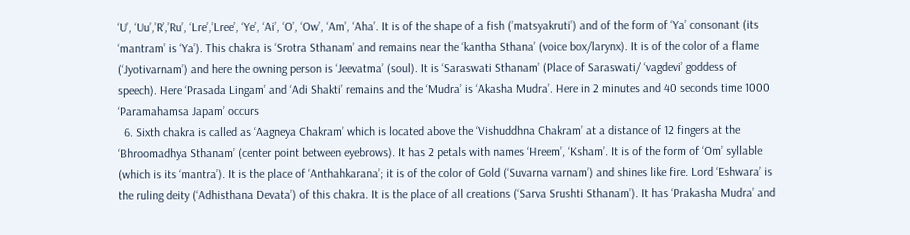‘U’, ‘Uu’,’R’,’Ru’, ‘Lre’,’Lree’, ‘Ye’, ‘Ai’, ‘O’, ‘Ow’, ‘Am’, ‘Aha’. It is of the shape of a fish (’matsyakruti’) and of the form of ‘Ya’ consonant (its ‘mantram’ is ‘Ya’). This chakra is ‘Srotra Sthanam’ and remains near the ‘kantha Sthana’ (voice box/larynx). It is of the color of a flame (‘Jyotivarnam’) and here the owning person is ‘Jeevatma’ (soul). It is ‘Saraswati Sthanam’ (Place of Saraswati/ ‘vagdevi’ goddess of speech). Here ‘Prasada Lingam’ and ‘Adi Shakti’ remains and the ‘Mudra’ is ‘Akasha Mudra’. Here in 2 minutes and 40 seconds time 1000 ‘Paramahamsa Japam’ occurs
  6. Sixth chakra is called as ‘Aagneya Chakram’ which is located above the ‘Vishuddhna Chakram’ at a distance of 12 fingers at the ‘Bhroomadhya Sthanam’ (center point between eyebrows). It has 2 petals with names ‘Hreem’, ‘Ksham’. It is of the form of ‘Om’ syllable (which is its ‘mantra’). It is the place of ‘Anthahkarana’; it is of the color of Gold (‘Suvarna varnam’) and shines like fire. Lord ‘Eshwara’ is the ruling deity (‘Adhisthana Devata’) of this chakra. It is the place of all creations (‘Sarva Srushti Sthanam’). It has ‘Prakasha Mudra’ and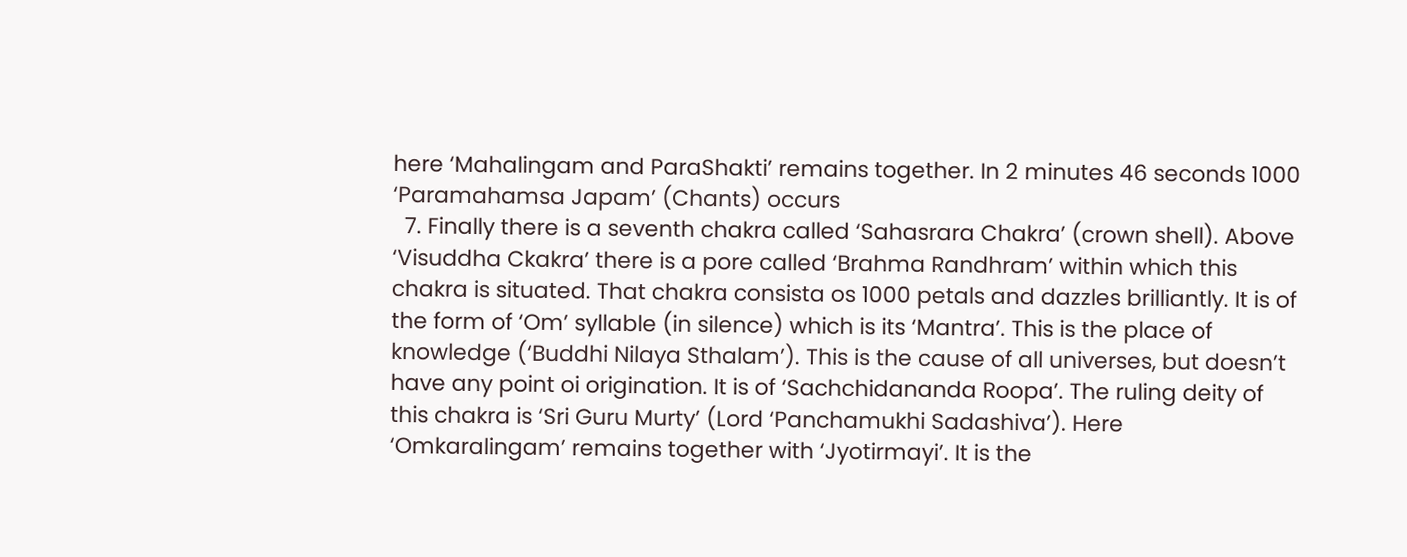here ‘Mahalingam and ParaShakti’ remains together. In 2 minutes 46 seconds 1000 ‘Paramahamsa Japam’ (Chants) occurs
  7. Finally there is a seventh chakra called ‘Sahasrara Chakra’ (crown shell). Above ‘Visuddha Ckakra’ there is a pore called ‘Brahma Randhram’ within which this chakra is situated. That chakra consista os 1000 petals and dazzles brilliantly. It is of the form of ‘Om’ syllable (in silence) which is its ‘Mantra’. This is the place of knowledge (‘Buddhi Nilaya Sthalam’). This is the cause of all universes, but doesn’t have any point oi origination. It is of ‘Sachchidananda Roopa’. The ruling deity of this chakra is ‘Sri Guru Murty’ (Lord ‘Panchamukhi Sadashiva’). Here ‘Omkaralingam’ remains together with ‘Jyotirmayi’. It is the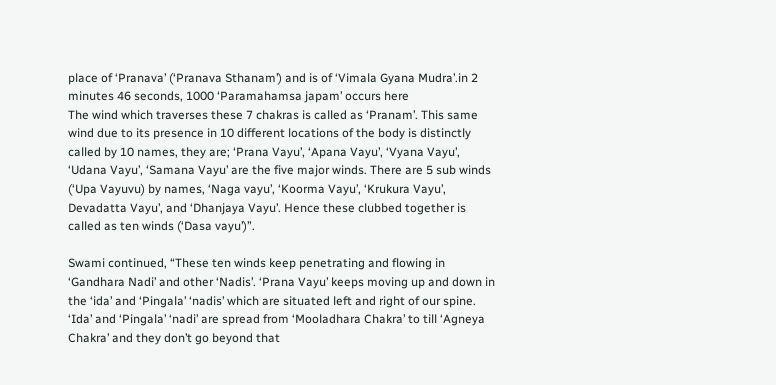place of ‘Pranava’ (‘Pranava Sthanam’) and is of ‘Vimala Gyana Mudra’.in 2 minutes 46 seconds, 1000 ‘Paramahamsa japam’ occurs here
The wind which traverses these 7 chakras is called as ‘Pranam’. This same wind due to its presence in 10 different locations of the body is distinctly called by 10 names, they are; ‘Prana Vayu’, ‘Apana Vayu’, ‘Vyana Vayu’, ‘Udana Vayu’, ‘Samana Vayu’ are the five major winds. There are 5 sub winds (‘Upa Vayuvu) by names, ‘Naga vayu’, ‘Koorma Vayu’, ‘Krukura Vayu’, Devadatta Vayu’, and ‘Dhanjaya Vayu’. Hence these clubbed together is called as ten winds (‘Dasa vayu’)”.

Swami continued, “These ten winds keep penetrating and flowing in ‘Gandhara Nadi’ and other ‘Nadis’. ‘Prana Vayu’ keeps moving up and down in the ‘ida’ and ‘Pingala’ ‘nadis’ which are situated left and right of our spine. ‘Ida’ and ‘Pingala’ ‘nadi’ are spread from ‘Mooladhara Chakra’ to till ‘Agneya Chakra’ and they don’t go beyond that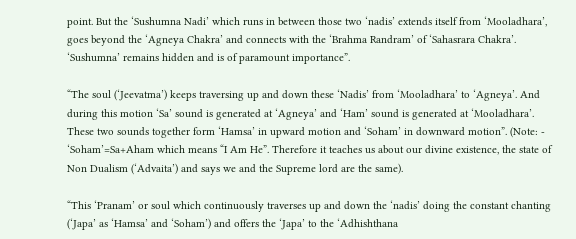point. But the ‘Sushumna Nadi’ which runs in between those two ‘nadis’ extends itself from ‘Mooladhara’, goes beyond the ‘Agneya Chakra’ and connects with the ‘Brahma Randram’ of ‘Sahasrara Chakra’. ‘Sushumna’ remains hidden and is of paramount importance”.

“The soul (‘Jeevatma’) keeps traversing up and down these ‘Nadis’ from ‘Mooladhara’ to ‘Agneya’. And during this motion ‘Sa’ sound is generated at ‘Agneya’ and ‘Ham’ sound is generated at ‘Mooladhara’. These two sounds together form ‘Hamsa’ in upward motion and ‘Soham’ in downward motion”. (Note: - ‘Soham’=Sa+Aham which means “I Am He”. Therefore it teaches us about our divine existence, the state of Non Dualism (‘Advaita’) and says we and the Supreme lord are the same).

“This ‘Pranam’ or soul which continuously traverses up and down the ‘nadis’ doing the constant chanting (‘Japa’ as ‘Hamsa’ and ‘Soham’) and offers the ‘Japa’ to the ‘Adhishthana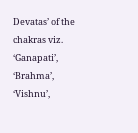Devatas’ of the chakras viz. ‘Ganapati’, ‘Brahma’, ‘Vishnu’,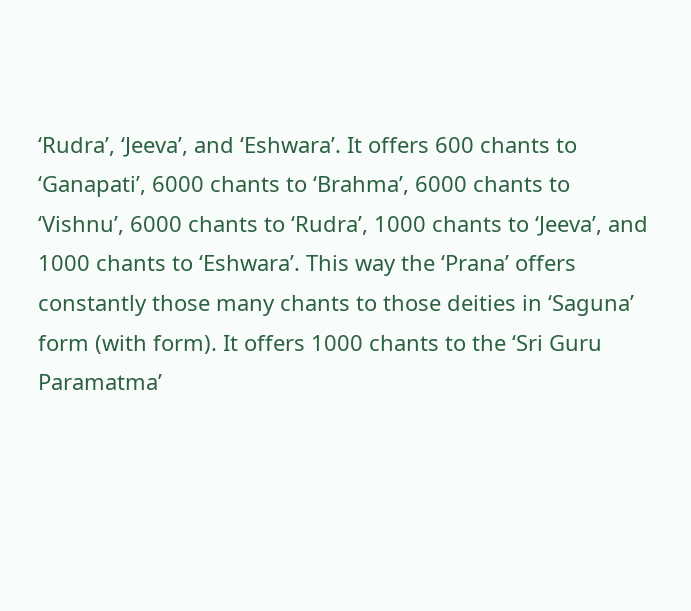‘Rudra’, ‘Jeeva’, and ‘Eshwara’. It offers 600 chants to ‘Ganapati’, 6000 chants to ‘Brahma’, 6000 chants to ‘Vishnu’, 6000 chants to ‘Rudra’, 1000 chants to ‘Jeeva’, and 1000 chants to ‘Eshwara’. This way the ‘Prana’ offers constantly those many chants to those deities in ‘Saguna’ form (with form). It offers 1000 chants to the ‘Sri Guru Paramatma’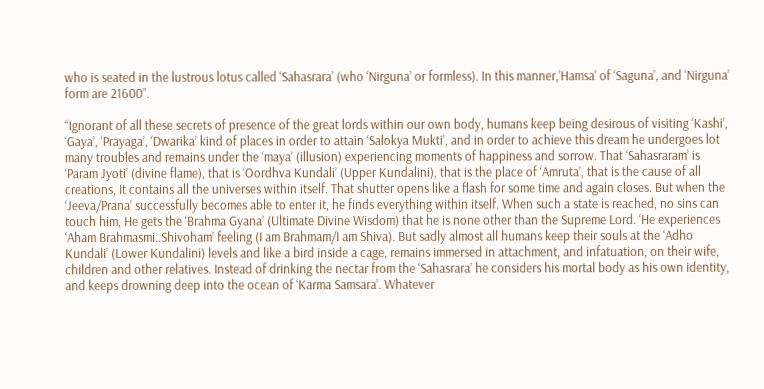who is seated in the lustrous lotus called ‘Sahasrara’ (who ‘Nirguna’ or formless). In this manner,’Hamsa’ of ‘Saguna’, and ‘Nirguna’ form are 21600”.

“Ignorant of all these secrets of presence of the great lords within our own body, humans keep being desirous of visiting ‘Kashi’, ‘Gaya’, ‘Prayaga’, ‘Dwarika’ kind of places in order to attain ‘Salokya Mukti’, and in order to achieve this dream he undergoes lot many troubles and remains under the ‘maya’ (illusion) experiencing moments of happiness and sorrow. That ‘Sahasraram’ is ‘Param Jyoti’ (divine flame), that is ‘Oordhva Kundali’ (Upper Kundalini), that is the place of ‘Amruta’, that is the cause of all creations, It contains all the universes within itself. That shutter opens like a flash for some time and again closes. But when the ‘Jeeva/Prana’ successfully becomes able to enter it, he finds everything within itself. When such a state is reached, no sins can touch him, He gets the ‘Brahma Gyana’ (Ultimate Divine Wisdom) that he is none other than the Supreme Lord. ‘He experiences ‘Aham Brahmasmi..Shivoham’ feeling (I am Brahmam/I am Shiva). But sadly almost all humans keep their souls at the ‘Adho Kundali’ (Lower Kundalini) levels and like a bird inside a cage, remains immersed in attachment, and infatuation, on their wife, children and other relatives. Instead of drinking the nectar from the ‘Sahasrara’ he considers his mortal body as his own identity, and keeps drowning deep into the ocean of ‘Karma Samsara’. Whatever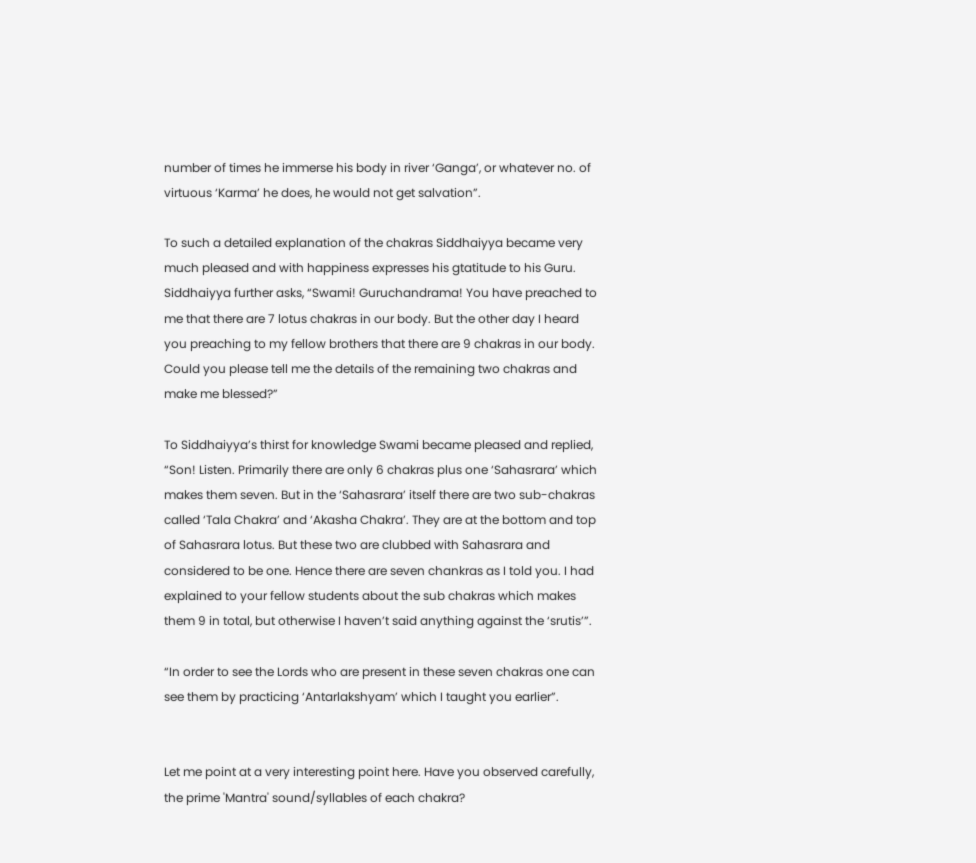number of times he immerse his body in river ‘Ganga’, or whatever no. of virtuous ‘Karma’ he does, he would not get salvation”.

To such a detailed explanation of the chakras Siddhaiyya became very much pleased and with happiness expresses his gtatitude to his Guru. Siddhaiyya further asks, “Swami! Guruchandrama! You have preached to me that there are 7 lotus chakras in our body. But the other day I heard you preaching to my fellow brothers that there are 9 chakras in our body. Could you please tell me the details of the remaining two chakras and make me blessed?”

To Siddhaiyya’s thirst for knowledge Swami became pleased and replied, “Son! Listen. Primarily there are only 6 chakras plus one ‘Sahasrara’ which makes them seven. But in the ‘Sahasrara’ itself there are two sub-chakras called ‘Tala Chakra’ and ‘Akasha Chakra’. They are at the bottom and top of Sahasrara lotus. But these two are clubbed with Sahasrara and considered to be one. Hence there are seven chankras as I told you. I had explained to your fellow students about the sub chakras which makes them 9 in total, but otherwise I haven’t said anything against the ‘srutis’”.

“In order to see the Lords who are present in these seven chakras one can see them by practicing ‘Antarlakshyam’ which I taught you earlier”.


Let me point at a very interesting point here. Have you observed carefully, the prime 'Mantra' sound/syllables of each chakra?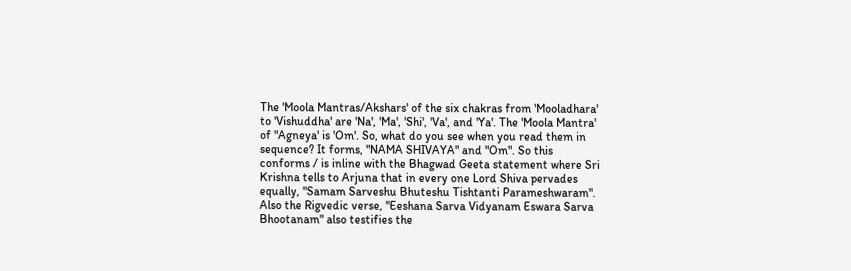The 'Moola Mantras/Akshars' of the six chakras from 'Mooladhara' to 'Vishuddha' are 'Na', 'Ma', 'Shi', 'Va', and 'Ya'. The 'Moola Mantra' of "Agneya' is 'Om'. So, what do you see when you read them in sequence? It forms, "NAMA SHIVAYA" and "Om". So this conforms / is inline with the Bhagwad Geeta statement where Sri Krishna tells to Arjuna that in every one Lord Shiva pervades equally, "Samam Sarveshu Bhuteshu Tishtanti Parameshwaram". Also the Rigvedic verse, "Eeshana Sarva Vidyanam Eswara Sarva Bhootanam" also testifies the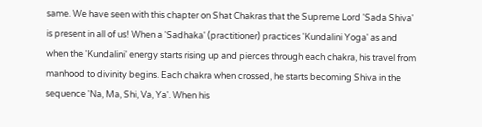same. We have seen with this chapter on Shat Chakras that the Supreme Lord 'Sada Shiva' is present in all of us! When a 'Sadhaka' (practitioner) practices 'Kundalini Yoga' as and when the 'Kundalini' energy starts rising up and pierces through each chakra, his travel from manhood to divinity begins. Each chakra when crossed, he starts becoming Shiva in the sequence 'Na, Ma, Shi, Va, Ya'. When his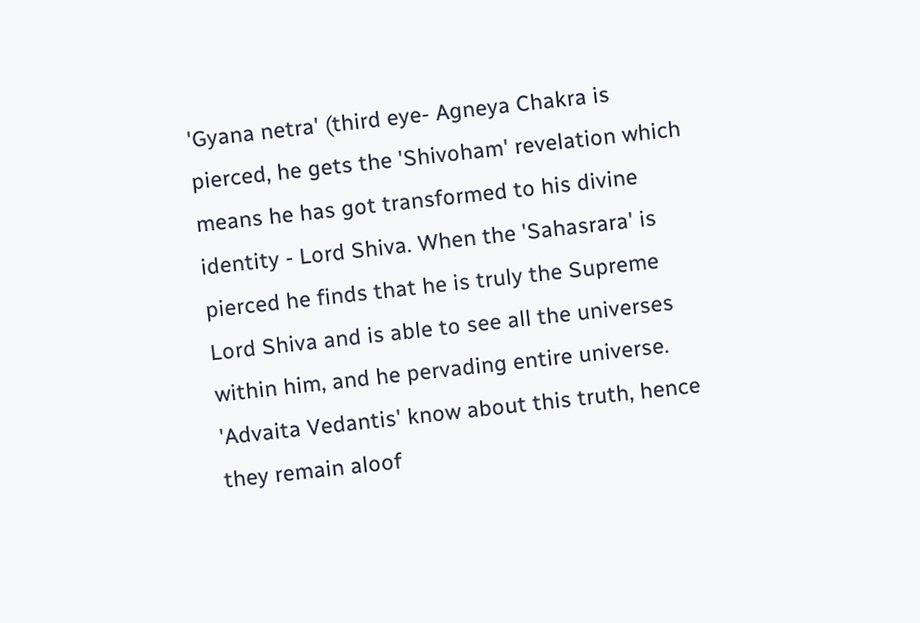'Gyana netra' (third eye- Agneya Chakra is pierced, he gets the 'Shivoham' revelation which means he has got transformed to his divine identity - Lord Shiva. When the 'Sahasrara' is pierced he finds that he is truly the Supreme Lord Shiva and is able to see all the universes within him, and he pervading entire universe. 'Advaita Vedantis' know about this truth, hence they remain aloof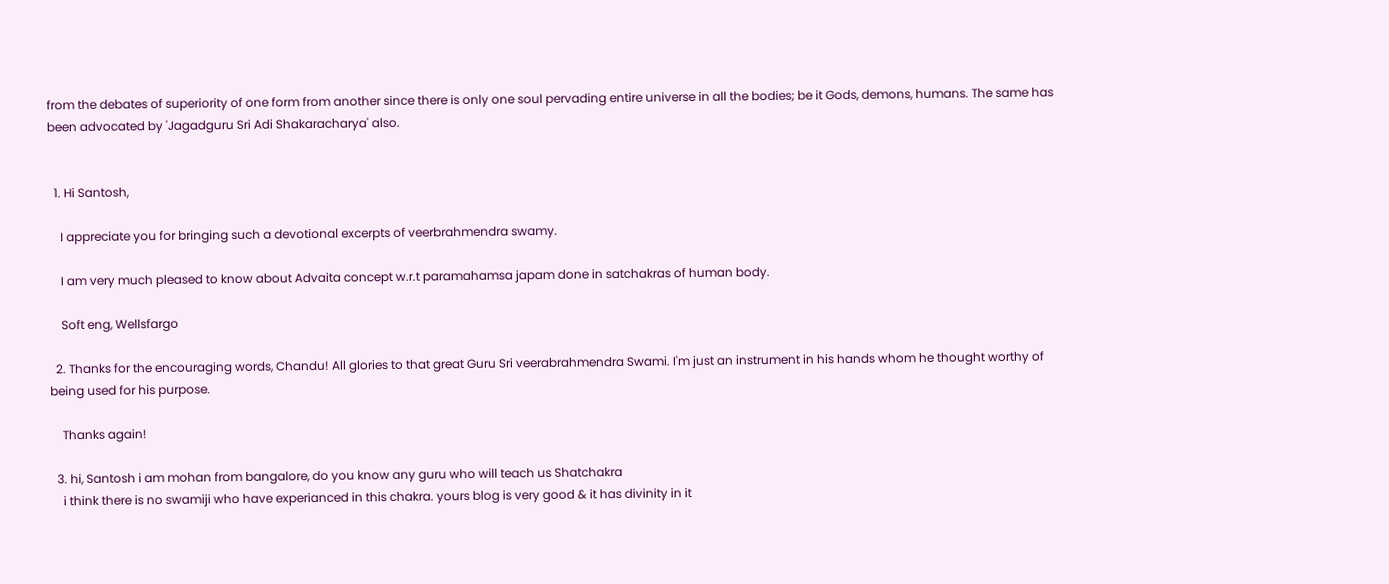from the debates of superiority of one form from another since there is only one soul pervading entire universe in all the bodies; be it Gods, demons, humans. The same has been advocated by 'Jagadguru Sri Adi Shakaracharya' also.


  1. Hi Santosh,

    I appreciate you for bringing such a devotional excerpts of veerbrahmendra swamy.

    I am very much pleased to know about Advaita concept w.r.t paramahamsa japam done in satchakras of human body.

    Soft eng, Wellsfargo

  2. Thanks for the encouraging words, Chandu! All glories to that great Guru Sri veerabrahmendra Swami. I'm just an instrument in his hands whom he thought worthy of being used for his purpose.

    Thanks again!

  3. hi, Santosh i am mohan from bangalore, do you know any guru who will teach us Shatchakra
    i think there is no swamiji who have experianced in this chakra. yours blog is very good & it has divinity in it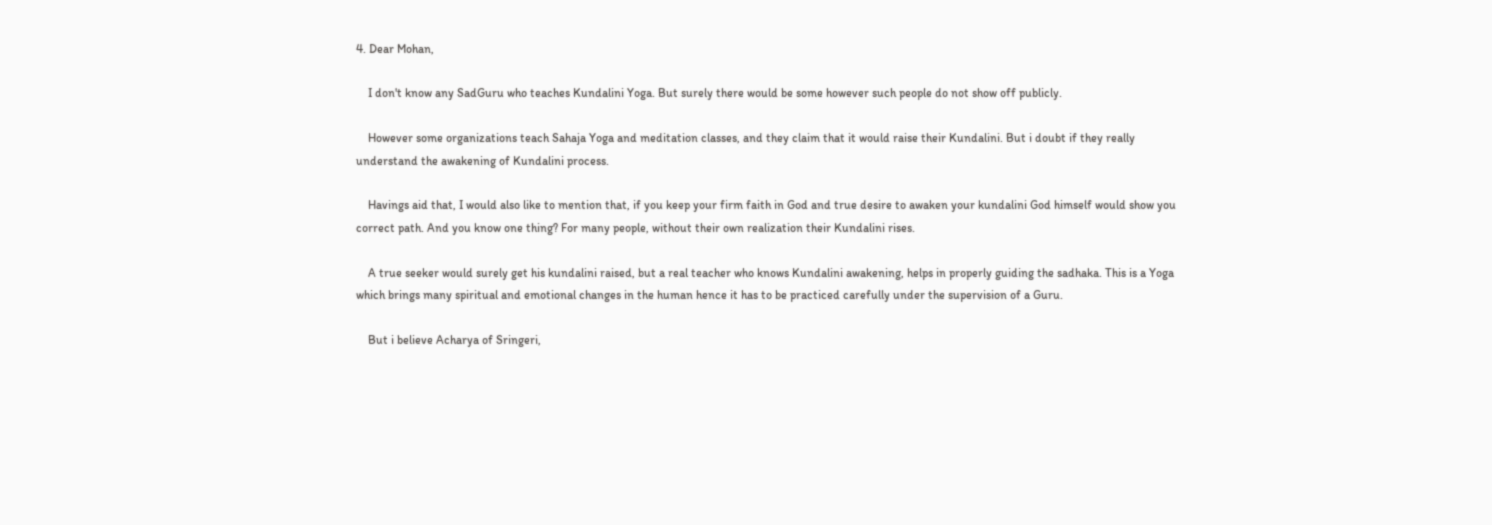4. Dear Mohan,

    I don't know any SadGuru who teaches Kundalini Yoga. But surely there would be some however such people do not show off publicly.

    However some organizations teach Sahaja Yoga and meditation classes, and they claim that it would raise their Kundalini. But i doubt if they really understand the awakening of Kundalini process.

    Havings aid that, I would also like to mention that, if you keep your firm faith in God and true desire to awaken your kundalini God himself would show you correct path. And you know one thing? For many people, without their own realization their Kundalini rises.

    A true seeker would surely get his kundalini raised, but a real teacher who knows Kundalini awakening, helps in properly guiding the sadhaka. This is a Yoga which brings many spiritual and emotional changes in the human hence it has to be practiced carefully under the supervision of a Guru.

    But i believe Acharya of Sringeri,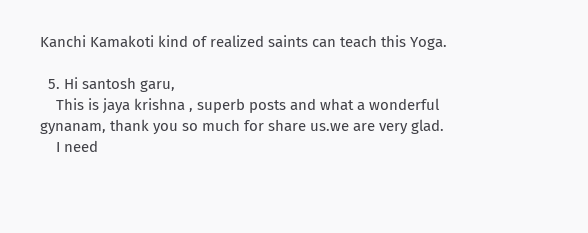Kanchi Kamakoti kind of realized saints can teach this Yoga.

  5. Hi santosh garu,
    This is jaya krishna , superb posts and what a wonderful gynanam, thank you so much for share us.we are very glad.
    I need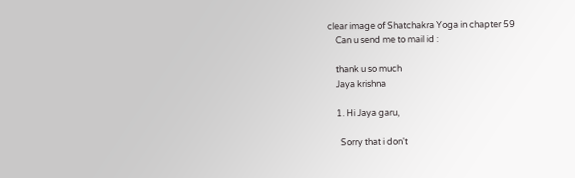clear image of Shatchakra Yoga in chapter 59
    Can u send me to mail id :

    thank u so much
    Jaya krishna

    1. Hi Jaya garu,

      Sorry that i don't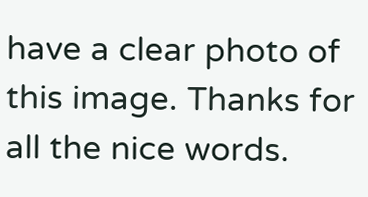have a clear photo of this image. Thanks for all the nice words.